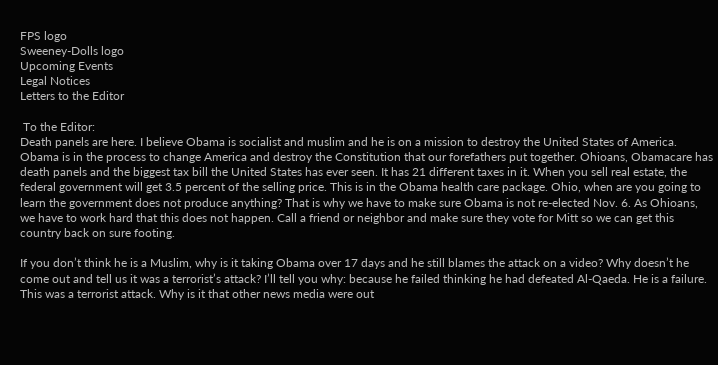FPS logo
Sweeney-Dolls logo
Upcoming Events
Legal Notices
Letters to the Editor

 To the Editor:
Death panels are here. I believe Obama is socialist and muslim and he is on a mission to destroy the United States of America. Obama is in the process to change America and destroy the Constitution that our forefathers put together. Ohioans, Obamacare has death panels and the biggest tax bill the United States has ever seen. It has 21 different taxes in it. When you sell real estate, the federal government will get 3.5 percent of the selling price. This is in the Obama health care package. Ohio, when are you going to learn the government does not produce anything? That is why we have to make sure Obama is not re-elected Nov. 6. As Ohioans, we have to work hard that this does not happen. Call a friend or neighbor and make sure they vote for Mitt so we can get this country back on sure footing.

If you don’t think he is a Muslim, why is it taking Obama over 17 days and he still blames the attack on a video? Why doesn’t he come out and tell us it was a terrorist’s attack? I’ll tell you why: because he failed thinking he had defeated Al-Qaeda. He is a failure. This was a terrorist attack. Why is it that other news media were out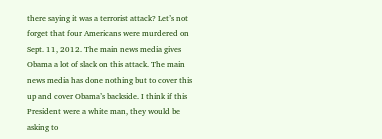there saying it was a terrorist attack? Let’s not forget that four Americans were murdered on Sept. 11, 2012. The main news media gives Obama a lot of slack on this attack. The main news media has done nothing but to cover this up and cover Obama’s backside. I think if this President were a white man, they would be asking to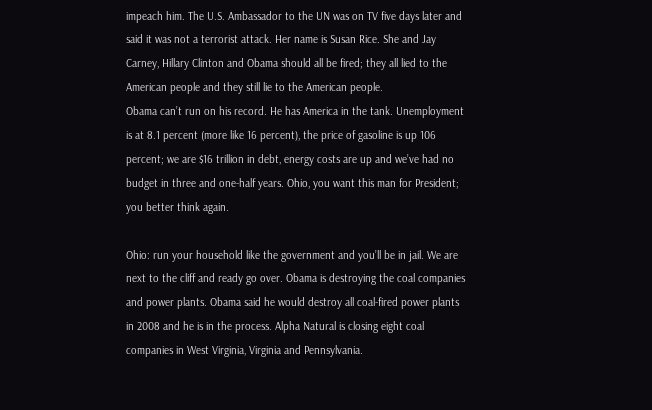impeach him. The U.S. Ambassador to the UN was on TV five days later and said it was not a terrorist attack. Her name is Susan Rice. She and Jay Carney, Hillary Clinton and Obama should all be fired; they all lied to the American people and they still lie to the American people.
Obama can’t run on his record. He has America in the tank. Unemployment is at 8.1 percent (more like 16 percent), the price of gasoline is up 106 percent; we are $16 trillion in debt, energy costs are up and we’ve had no budget in three and one-half years. Ohio, you want this man for President; you better think again.

Ohio: run your household like the government and you’ll be in jail. We are next to the cliff and ready go over. Obama is destroying the coal companies and power plants. Obama said he would destroy all coal-fired power plants in 2008 and he is in the process. Alpha Natural is closing eight coal companies in West Virginia, Virginia and Pennsylvania.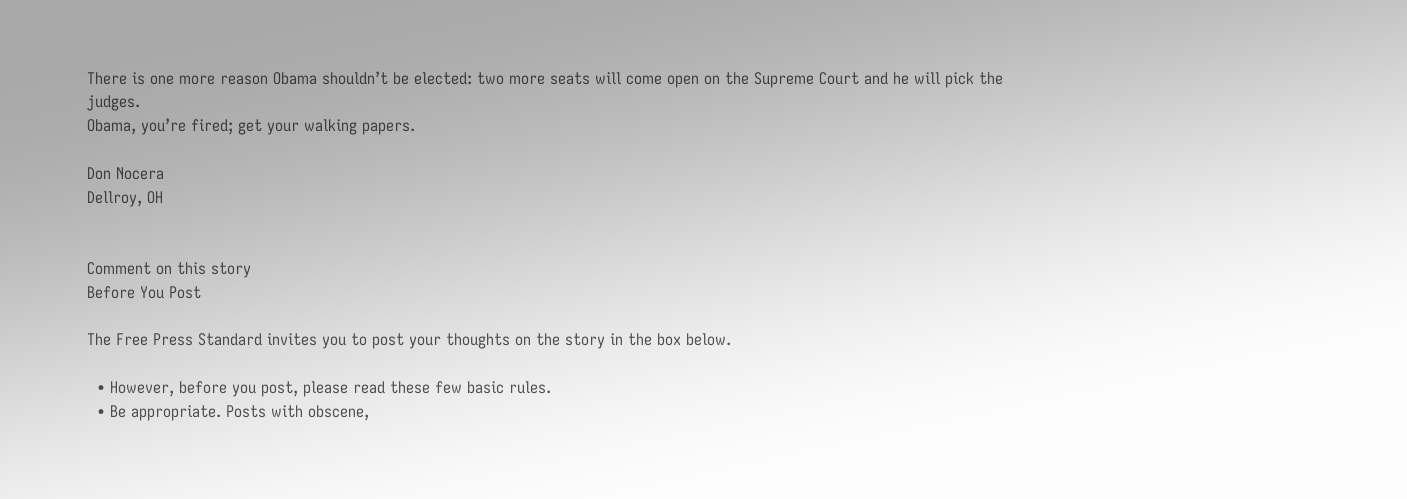There is one more reason Obama shouldn’t be elected: two more seats will come open on the Supreme Court and he will pick the judges.
Obama, you’re fired; get your walking papers.

Don Nocera
Dellroy, OH


Comment on this story
Before You Post

The Free Press Standard invites you to post your thoughts on the story in the box below.

  • However, before you post, please read these few basic rules.
  • Be appropriate. Posts with obscene,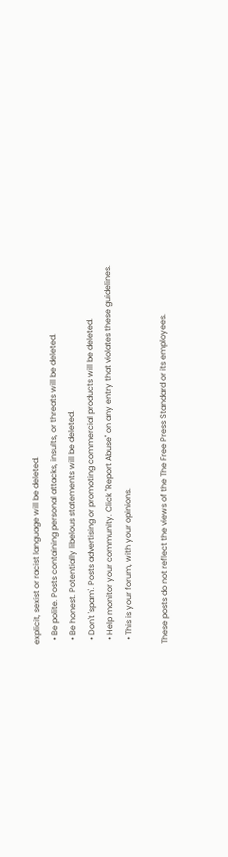explicit, sexist or racist language will be deleted.
  • Be polite. Posts containing personal attacks, insults, or threats will be deleted.
  • Be honest. Potentially libelous statements will be deleted.
  • Don't 'spam'. Posts advertising or promoting commercial products will be deleted.
  • Help monitor your community. Click "Report Abuse" on any entry that violates these guidelines.
  • This is your forum, with your opinions.

These posts do not reflect the views of the The Free Press Standard or its employees.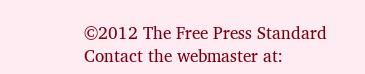©2012 The Free Press Standard
Contact the webmaster at: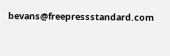bevans@freepressstandard.com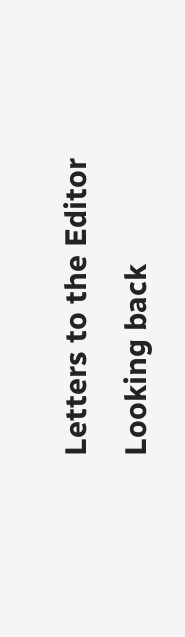Letters to the Editor
Looking back